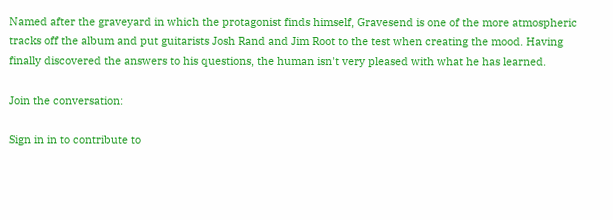Named after the graveyard in which the protagonist finds himself, Gravesend is one of the more atmospheric tracks off the album and put guitarists Josh Rand and Jim Root to the test when creating the mood. Having finally discovered the answers to his questions, the human isn't very pleased with what he has learned.

Join the conversation:

Sign in in to contribute to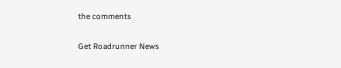the comments

Get Roadrunner News